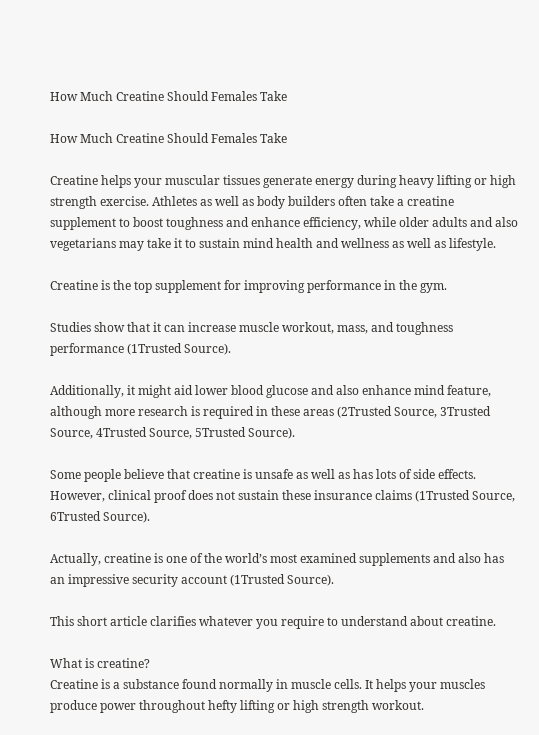How Much Creatine Should Females Take

How Much Creatine Should Females Take

Creatine helps your muscular tissues generate energy during heavy lifting or high strength exercise. Athletes as well as body builders often take a creatine supplement to boost toughness and enhance efficiency, while older adults and also vegetarians may take it to sustain mind health and wellness as well as lifestyle.

Creatine is the top supplement for improving performance in the gym.

Studies show that it can increase muscle workout, mass, and toughness performance (1Trusted Source).

Additionally, it might aid lower blood glucose and also enhance mind feature, although more research is required in these areas (2Trusted Source, 3Trusted Source, 4Trusted Source, 5Trusted Source).

Some people believe that creatine is unsafe as well as has lots of side effects. However, clinical proof does not sustain these insurance claims (1Trusted Source, 6Trusted Source).

Actually, creatine is one of the world’s most examined supplements and also has an impressive security account (1Trusted Source).

This short article clarifies whatever you require to understand about creatine.

What is creatine?
Creatine is a substance found normally in muscle cells. It helps your muscles produce power throughout hefty lifting or high strength workout.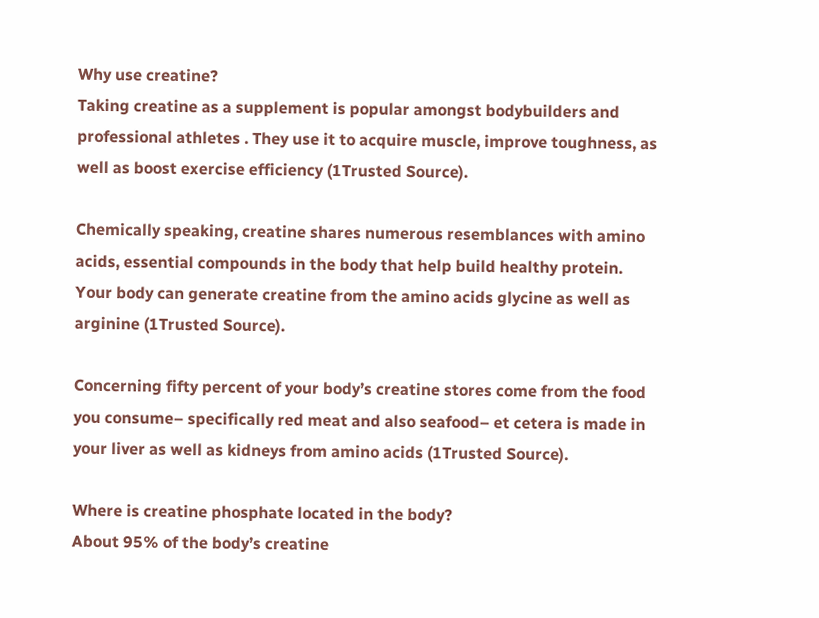Why use creatine?
Taking creatine as a supplement is popular amongst bodybuilders and professional athletes . They use it to acquire muscle, improve toughness, as well as boost exercise efficiency (1Trusted Source).

Chemically speaking, creatine shares numerous resemblances with amino acids, essential compounds in the body that help build healthy protein. Your body can generate creatine from the amino acids glycine as well as arginine (1Trusted Source).

Concerning fifty percent of your body’s creatine stores come from the food you consume– specifically red meat and also seafood– et cetera is made in your liver as well as kidneys from amino acids (1Trusted Source).

Where is creatine phosphate located in the body?
About 95% of the body’s creatine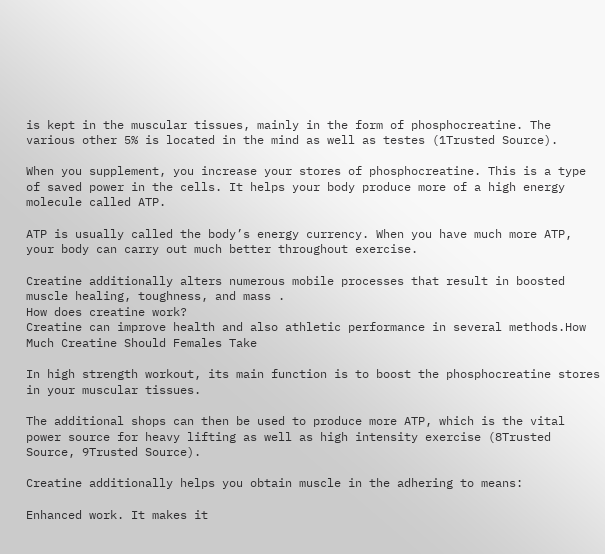is kept in the muscular tissues, mainly in the form of phosphocreatine. The various other 5% is located in the mind as well as testes (1Trusted Source).

When you supplement, you increase your stores of phosphocreatine. This is a type of saved power in the cells. It helps your body produce more of a high energy molecule called ATP.

ATP is usually called the body’s energy currency. When you have much more ATP, your body can carry out much better throughout exercise.

Creatine additionally alters numerous mobile processes that result in boosted muscle healing, toughness, and mass .
How does creatine work?
Creatine can improve health and also athletic performance in several methods.How Much Creatine Should Females Take

In high strength workout, its main function is to boost the phosphocreatine stores in your muscular tissues.

The additional shops can then be used to produce more ATP, which is the vital power source for heavy lifting as well as high intensity exercise (8Trusted Source, 9Trusted Source).

Creatine additionally helps you obtain muscle in the adhering to means:

Enhanced work. It makes it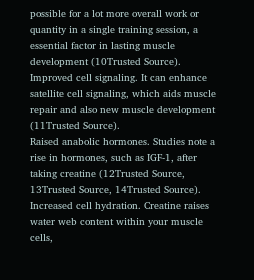possible for a lot more overall work or quantity in a single training session, a essential factor in lasting muscle development (10Trusted Source).
Improved cell signaling. It can enhance satellite cell signaling, which aids muscle repair and also new muscle development (11Trusted Source).
Raised anabolic hormones. Studies note a rise in hormones, such as IGF-1, after taking creatine (12Trusted Source, 13Trusted Source, 14Trusted Source).
Increased cell hydration. Creatine raises water web content within your muscle cells,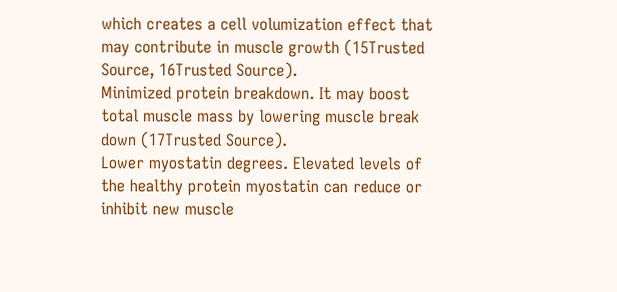which creates a cell volumization effect that may contribute in muscle growth (15Trusted Source, 16Trusted Source).
Minimized protein breakdown. It may boost total muscle mass by lowering muscle break down (17Trusted Source).
Lower myostatin degrees. Elevated levels of the healthy protein myostatin can reduce or inhibit new muscle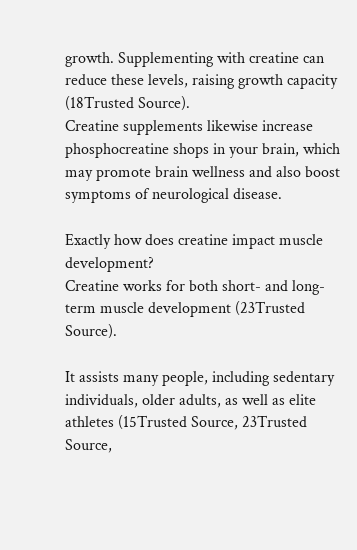growth. Supplementing with creatine can reduce these levels, raising growth capacity (18Trusted Source).
Creatine supplements likewise increase phosphocreatine shops in your brain, which may promote brain wellness and also boost symptoms of neurological disease.

Exactly how does creatine impact muscle development?
Creatine works for both short- and long-term muscle development (23Trusted Source).

It assists many people, including sedentary individuals, older adults, as well as elite athletes (15Trusted Source, 23Trusted Source,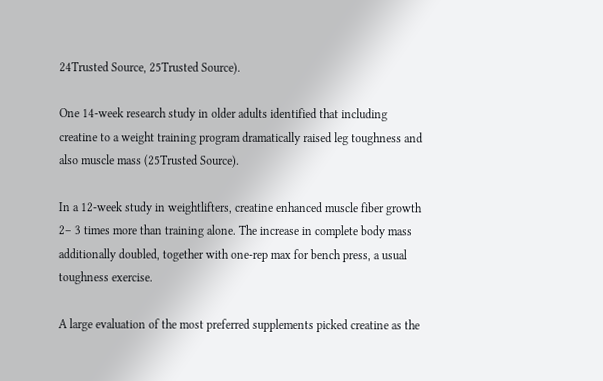24Trusted Source, 25Trusted Source).

One 14-week research study in older adults identified that including creatine to a weight training program dramatically raised leg toughness and also muscle mass (25Trusted Source).

In a 12-week study in weightlifters, creatine enhanced muscle fiber growth 2– 3 times more than training alone. The increase in complete body mass additionally doubled, together with one-rep max for bench press, a usual toughness exercise.

A large evaluation of the most preferred supplements picked creatine as the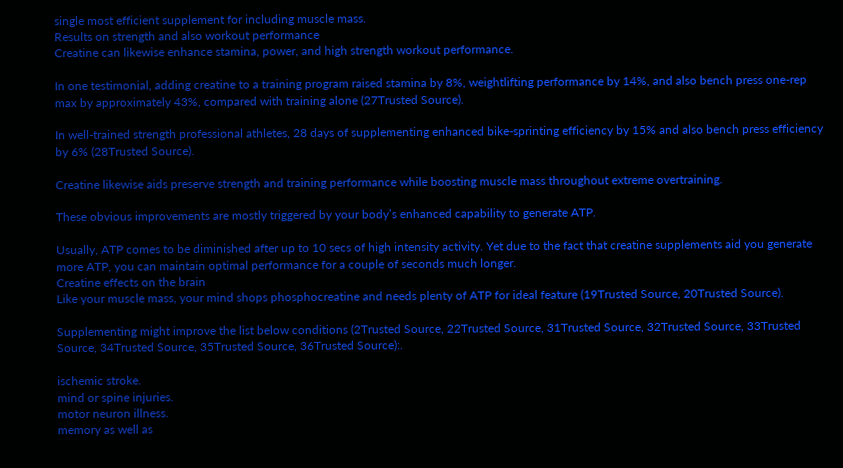single most efficient supplement for including muscle mass.
Results on strength and also workout performance
Creatine can likewise enhance stamina, power, and high strength workout performance.

In one testimonial, adding creatine to a training program raised stamina by 8%, weightlifting performance by 14%, and also bench press one-rep max by approximately 43%, compared with training alone (27Trusted Source).

In well-trained strength professional athletes, 28 days of supplementing enhanced bike-sprinting efficiency by 15% and also bench press efficiency by 6% (28Trusted Source).

Creatine likewise aids preserve strength and training performance while boosting muscle mass throughout extreme overtraining.

These obvious improvements are mostly triggered by your body’s enhanced capability to generate ATP.

Usually, ATP comes to be diminished after up to 10 secs of high intensity activity. Yet due to the fact that creatine supplements aid you generate more ATP, you can maintain optimal performance for a couple of seconds much longer.
Creatine effects on the brain
Like your muscle mass, your mind shops phosphocreatine and needs plenty of ATP for ideal feature (19Trusted Source, 20Trusted Source).

Supplementing might improve the list below conditions (2Trusted Source, 22Trusted Source, 31Trusted Source, 32Trusted Source, 33Trusted Source, 34Trusted Source, 35Trusted Source, 36Trusted Source):.

ischemic stroke.
mind or spine injuries.
motor neuron illness.
memory as well as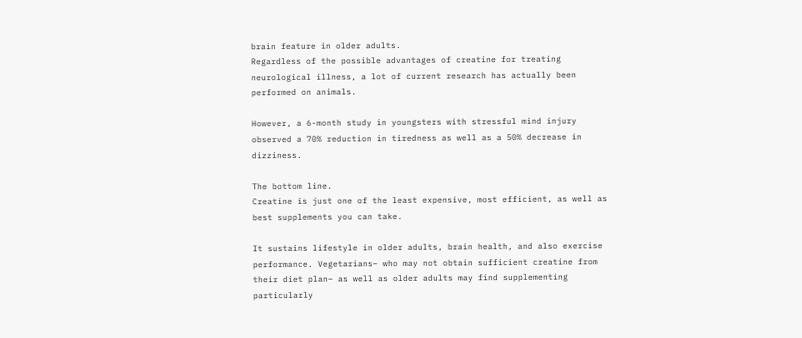brain feature in older adults.
Regardless of the possible advantages of creatine for treating neurological illness, a lot of current research has actually been performed on animals.

However, a 6-month study in youngsters with stressful mind injury observed a 70% reduction in tiredness as well as a 50% decrease in dizziness.

The bottom line.
Creatine is just one of the least expensive, most efficient, as well as best supplements you can take.

It sustains lifestyle in older adults, brain health, and also exercise performance. Vegetarians– who may not obtain sufficient creatine from their diet plan– as well as older adults may find supplementing particularly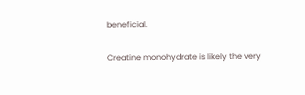beneficial.

Creatine monohydrate is likely the very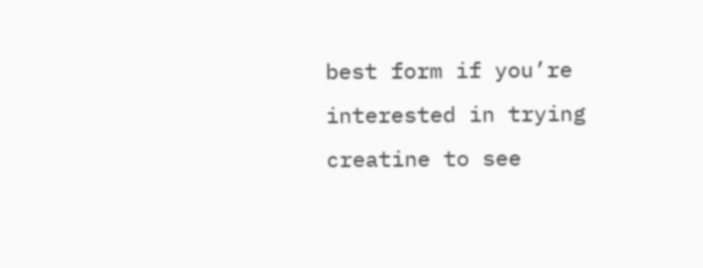best form if you’re interested in trying creatine to see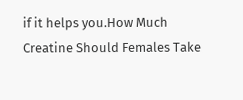if it helps you.How Much Creatine Should Females Take